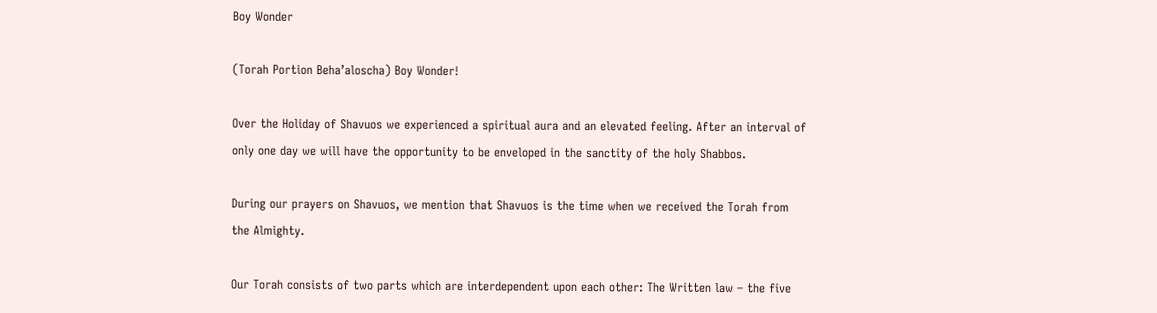Boy Wonder

(Torah Portion Beha’aloscha) Boy Wonder!

Over the Holiday of Shavuos we experienced a spiritual aura and an elevated feeling. After an interval of only one day we will have the opportunity to be enveloped in the sanctity of the holy Shabbos.

During our prayers on Shavuos, we mention that Shavuos is the time when we received the Torah from the Almighty.

Our Torah consists of two parts which are interdependent upon each other: The Written law – the five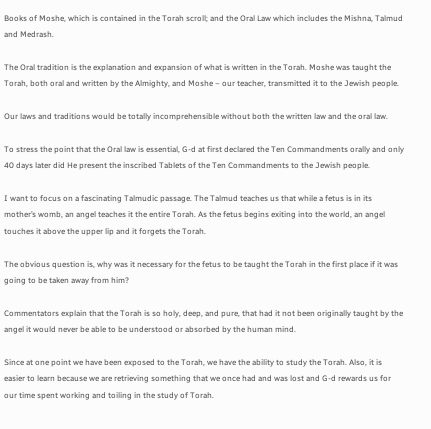Books of Moshe, which is contained in the Torah scroll; and the Oral Law which includes the Mishna, Talmud and Medrash.

The Oral tradition is the explanation and expansion of what is written in the Torah. Moshe was taught the Torah, both oral and written by the Almighty, and Moshe – our teacher, transmitted it to the Jewish people.

Our laws and traditions would be totally incomprehensible without both the written law and the oral law.

To stress the point that the Oral law is essential, G-d at first declared the Ten Commandments orally and only 40 days later did He present the inscribed Tablets of the Ten Commandments to the Jewish people.

I want to focus on a fascinating Talmudic passage. The Talmud teaches us that while a fetus is in its mother’s womb, an angel teaches it the entire Torah. As the fetus begins exiting into the world, an angel touches it above the upper lip and it forgets the Torah.

The obvious question is, why was it necessary for the fetus to be taught the Torah in the first place if it was going to be taken away from him?

Commentators explain that the Torah is so holy, deep, and pure, that had it not been originally taught by the angel it would never be able to be understood or absorbed by the human mind.

Since at one point we have been exposed to the Torah, we have the ability to study the Torah. Also, it is easier to learn because we are retrieving something that we once had and was lost and G-d rewards us for our time spent working and toiling in the study of Torah.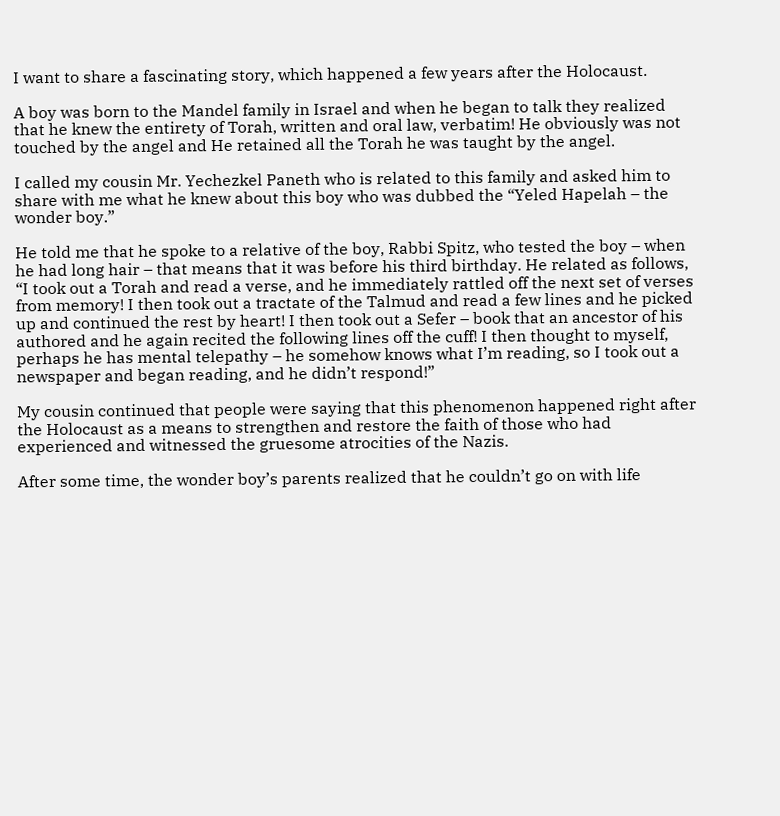I want to share a fascinating story, which happened a few years after the Holocaust.

A boy was born to the Mandel family in Israel and when he began to talk they realized that he knew the entirety of Torah, written and oral law, verbatim! He obviously was not touched by the angel and He retained all the Torah he was taught by the angel.

I called my cousin Mr. Yechezkel Paneth who is related to this family and asked him to share with me what he knew about this boy who was dubbed the “Yeled Hapelah – the wonder boy.”

He told me that he spoke to a relative of the boy, Rabbi Spitz, who tested the boy – when he had long hair – that means that it was before his third birthday. He related as follows, “I took out a Torah and read a verse, and he immediately rattled off the next set of verses from memory! I then took out a tractate of the Talmud and read a few lines and he picked up and continued the rest by heart! I then took out a Sefer – book that an ancestor of his authored and he again recited the following lines off the cuff! I then thought to myself, perhaps he has mental telepathy – he somehow knows what I’m reading, so I took out a newspaper and began reading, and he didn’t respond!”

My cousin continued that people were saying that this phenomenon happened right after the Holocaust as a means to strengthen and restore the faith of those who had experienced and witnessed the gruesome atrocities of the Nazis.

After some time, the wonder boy’s parents realized that he couldn’t go on with life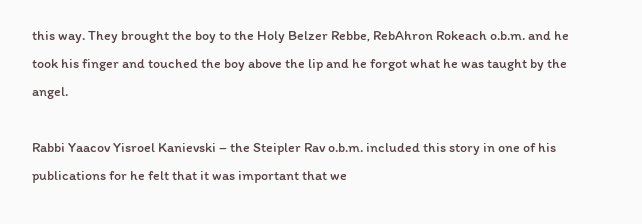this way. They brought the boy to the Holy Belzer Rebbe, RebAhron Rokeach o.b.m. and he took his finger and touched the boy above the lip and he forgot what he was taught by the angel.

Rabbi Yaacov Yisroel Kanievski – the Steipler Rav o.b.m. included this story in one of his publications for he felt that it was important that we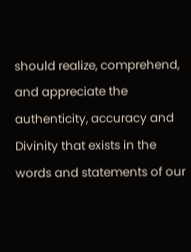should realize, comprehend, and appreciate the authenticity, accuracy and Divinity that exists in the words and statements of our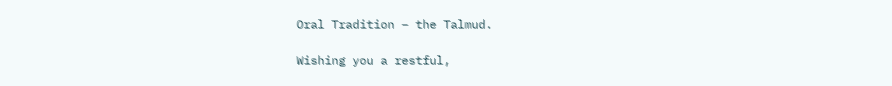Oral Tradition – the Talmud.

Wishing you a restful,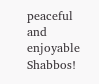peaceful
and enjoyable Shabbos!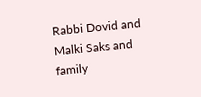Rabbi Dovid and Malki Saks and family